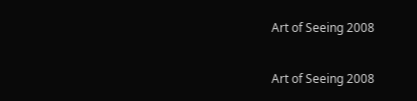Art of Seeing 2008

Art of Seeing 2008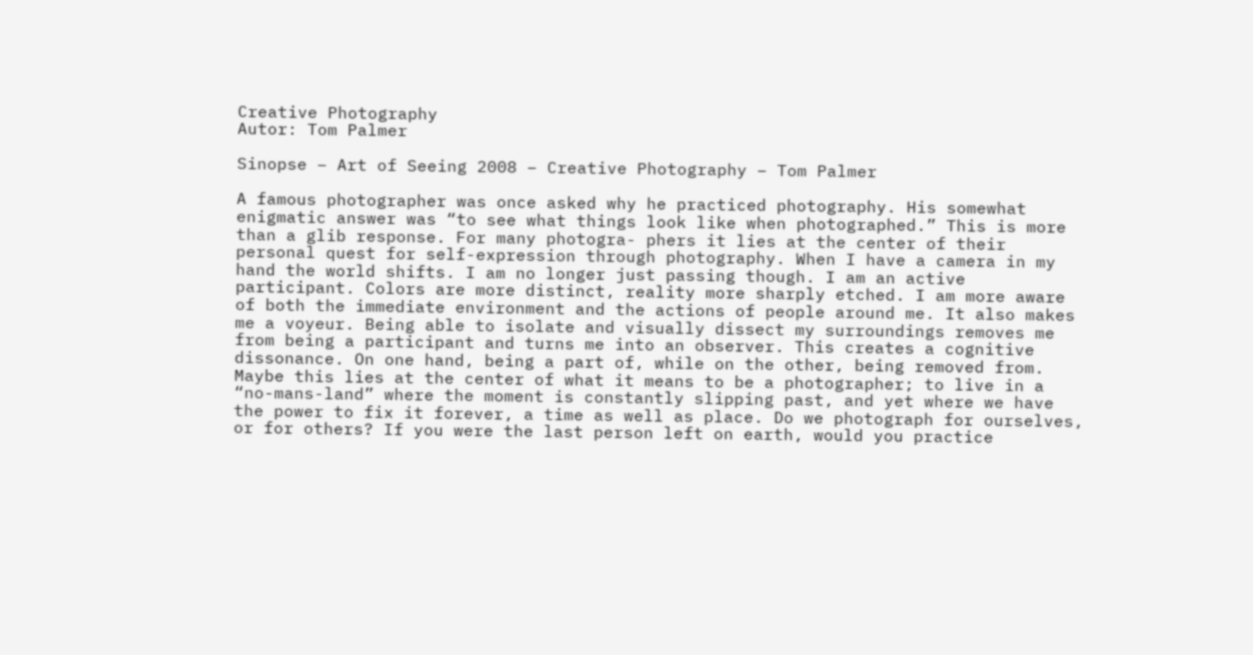Creative Photography
Autor: Tom Palmer

Sinopse – Art of Seeing 2008 – Creative Photography – Tom Palmer

A famous photographer was once asked why he practiced photography. His somewhat enigmatic answer was “to see what things look like when photographed.” This is more than a glib response. For many photogra- phers it lies at the center of their personal quest for self-expression through photography. When I have a camera in my hand the world shifts. I am no longer just passing though. I am an active participant. Colors are more distinct, reality more sharply etched. I am more aware of both the immediate environment and the actions of people around me. It also makes me a voyeur. Being able to isolate and visually dissect my surroundings removes me from being a participant and turns me into an observer. This creates a cognitive dissonance. On one hand, being a part of, while on the other, being removed from. Maybe this lies at the center of what it means to be a photographer; to live in a “no-mans-land” where the moment is constantly slipping past, and yet where we have the power to fix it forever, a time as well as place. Do we photograph for ourselves, or for others? If you were the last person left on earth, would you practice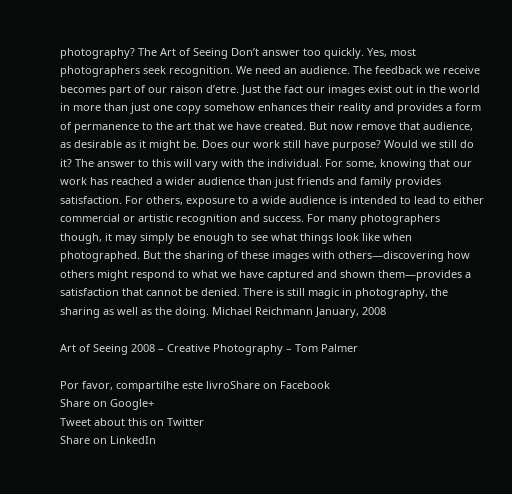photography? The Art of Seeing Don’t answer too quickly. Yes, most photographers seek recognition. We need an audience. The feedback we receive becomes part of our raison d’etre. Just the fact our images exist out in the world in more than just one copy somehow enhances their reality and provides a form of permanence to the art that we have created. But now remove that audience, as desirable as it might be. Does our work still have purpose? Would we still do it? The answer to this will vary with the individual. For some, knowing that our work has reached a wider audience than just friends and family provides satisfaction. For others, exposure to a wide audience is intended to lead to either commercial or artistic recognition and success. For many photographers though, it may simply be enough to see what things look like when photographed. But the sharing of these images with others—discovering how others might respond to what we have captured and shown them—provides a satisfaction that cannot be denied. There is still magic in photography, the sharing as well as the doing. Michael Reichmann January, 2008

Art of Seeing 2008 – Creative Photography – Tom Palmer

Por favor, compartilhe este livroShare on Facebook
Share on Google+
Tweet about this on Twitter
Share on LinkedIn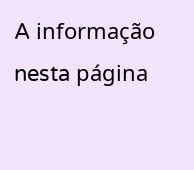A informação nesta página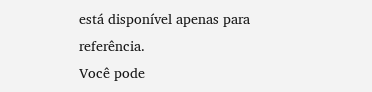está disponível apenas para referência.
Você pode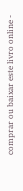comprar ou baixar este livro online -